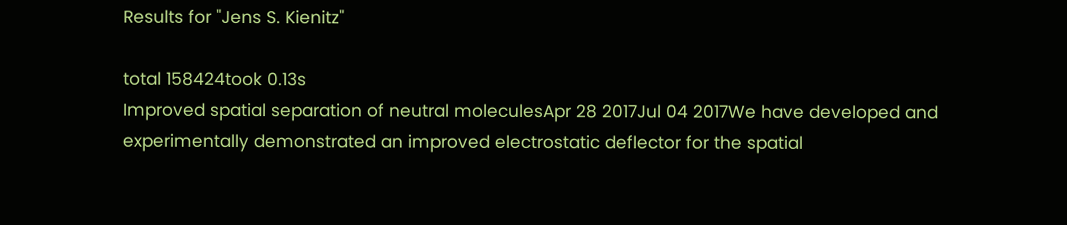Results for "Jens S. Kienitz"

total 158424took 0.13s
Improved spatial separation of neutral moleculesApr 28 2017Jul 04 2017We have developed and experimentally demonstrated an improved electrostatic deflector for the spatial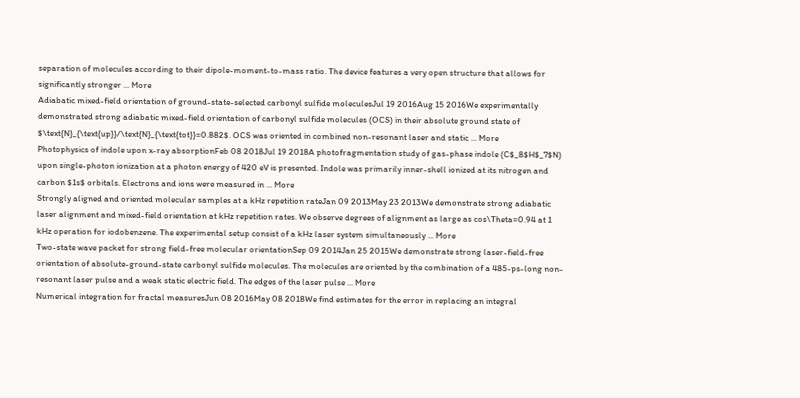separation of molecules according to their dipole-moment-to-mass ratio. The device features a very open structure that allows for significantly stronger ... More
Adiabatic mixed-field orientation of ground-state-selected carbonyl sulfide moleculesJul 19 2016Aug 15 2016We experimentally demonstrated strong adiabatic mixed-field orientation of carbonyl sulfide molecules (OCS) in their absolute ground state of $\text{N}_{\text{up}}/\text{N}_{\text{tot}}=0.882$. OCS was oriented in combined non-resonant laser and static ... More
Photophysics of indole upon x-ray absorptionFeb 08 2018Jul 19 2018A photofragmentation study of gas-phase indole (C$_8$H$_7$N) upon single-photon ionization at a photon energy of 420 eV is presented. Indole was primarily inner-shell ionized at its nitrogen and carbon $1s$ orbitals. Electrons and ions were measured in ... More
Strongly aligned and oriented molecular samples at a kHz repetition rateJan 09 2013May 23 2013We demonstrate strong adiabatic laser alignment and mixed-field orientation at kHz repetition rates. We observe degrees of alignment as large as cos\Theta=0.94 at 1 kHz operation for iodobenzene. The experimental setup consist of a kHz laser system simultaneously ... More
Two-state wave packet for strong field-free molecular orientationSep 09 2014Jan 25 2015We demonstrate strong laser-field-free orientation of absolute-ground-state carbonyl sulfide molecules. The molecules are oriented by the combination of a 485-ps-long non-resonant laser pulse and a weak static electric field. The edges of the laser pulse ... More
Numerical integration for fractal measuresJun 08 2016May 08 2018We find estimates for the error in replacing an integral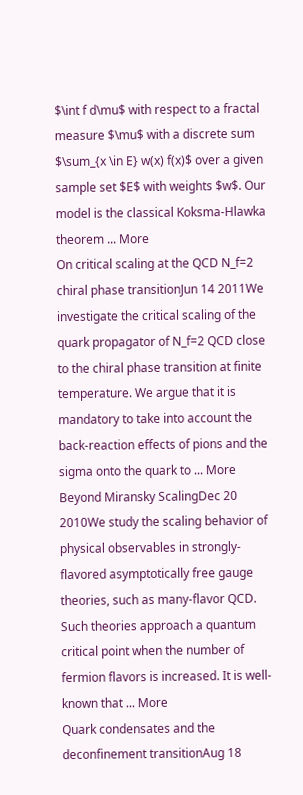$\int f d\mu$ with respect to a fractal measure $\mu$ with a discrete sum $\sum_{x \in E} w(x) f(x)$ over a given sample set $E$ with weights $w$. Our model is the classical Koksma-Hlawka theorem ... More
On critical scaling at the QCD N_f=2 chiral phase transitionJun 14 2011We investigate the critical scaling of the quark propagator of N_f=2 QCD close to the chiral phase transition at finite temperature. We argue that it is mandatory to take into account the back-reaction effects of pions and the sigma onto the quark to ... More
Beyond Miransky ScalingDec 20 2010We study the scaling behavior of physical observables in strongly-flavored asymptotically free gauge theories, such as many-flavor QCD. Such theories approach a quantum critical point when the number of fermion flavors is increased. It is well-known that ... More
Quark condensates and the deconfinement transitionAug 18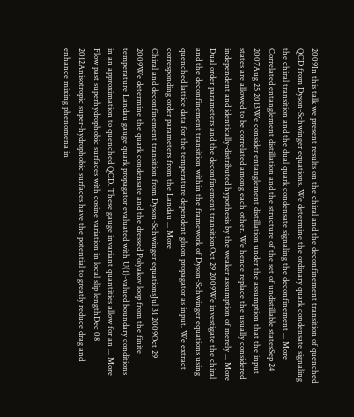2009In this talk we present results on the chiral and the deconfinement transition of quenched QCD from Dyson-Schwinger equations. We determine the ordinary quark condensate signaling the chiral transition and the dual quark condensate signaling the deconfinement ... More
Correlated entanglement distillation and the structure of the set of undistillable statesSep 24 2007Aug 25 2013We consider entanglement distillation under the assumption that the input states are allowed to be correlated among each other. We hence replace the usually considered independent and identically-distributed hypothesis by the weaker assumption of merely ... More
Dual order parameters and the deconfinement transitionOct 29 2009We investigate the chiral and the deconfinement transition within the framework of Dyson-Schwinger equations using quenched lattice data for the temperature dependent gluon propagator as input. We extract corresponding order parameters from the Landau ... More
Chiral and deconfinement transition from Dyson-Schwinger equationsJul 31 2009Oct 29 2009We determine the quark condensate and the dressed Polyakov loop from the finite temperature Landau gauge quark propagator evaluated with U(1)-valued boundary conditions in an approximation to quenched QCD. These gauge invariant quantities allow for an ... More
Flow past superhydrophobic surfaces with cosine variation in local slip lengthDec 08 2012Anisotropic super-hydrophobic surfaces have the potential to greatly reduce drag and enhance mixing phenomena in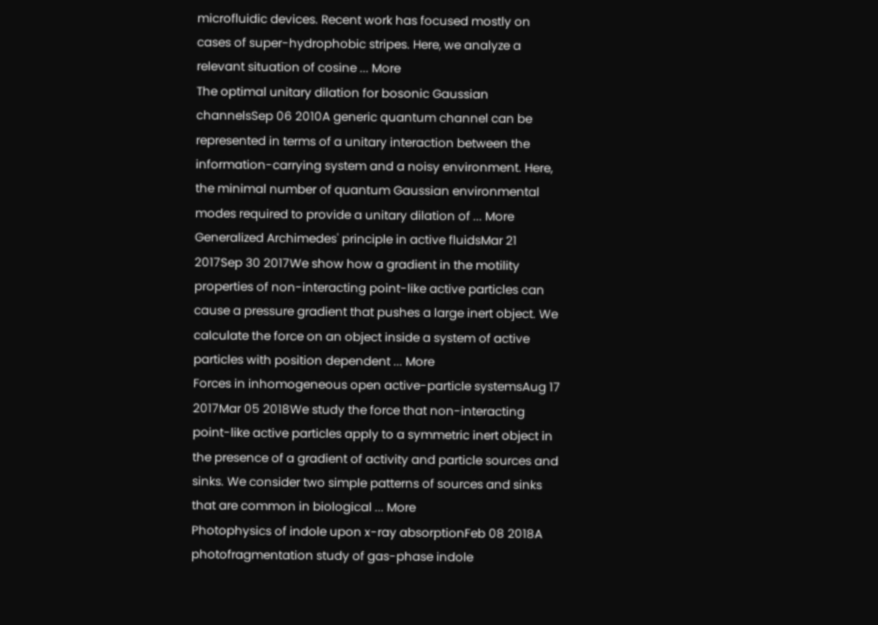microfluidic devices. Recent work has focused mostly on cases of super-hydrophobic stripes. Here, we analyze a relevant situation of cosine ... More
The optimal unitary dilation for bosonic Gaussian channelsSep 06 2010A generic quantum channel can be represented in terms of a unitary interaction between the information-carrying system and a noisy environment. Here, the minimal number of quantum Gaussian environmental modes required to provide a unitary dilation of ... More
Generalized Archimedes' principle in active fluidsMar 21 2017Sep 30 2017We show how a gradient in the motility properties of non-interacting point-like active particles can cause a pressure gradient that pushes a large inert object. We calculate the force on an object inside a system of active particles with position dependent ... More
Forces in inhomogeneous open active-particle systemsAug 17 2017Mar 05 2018We study the force that non-interacting point-like active particles apply to a symmetric inert object in the presence of a gradient of activity and particle sources and sinks. We consider two simple patterns of sources and sinks that are common in biological ... More
Photophysics of indole upon x-ray absorptionFeb 08 2018A photofragmentation study of gas-phase indole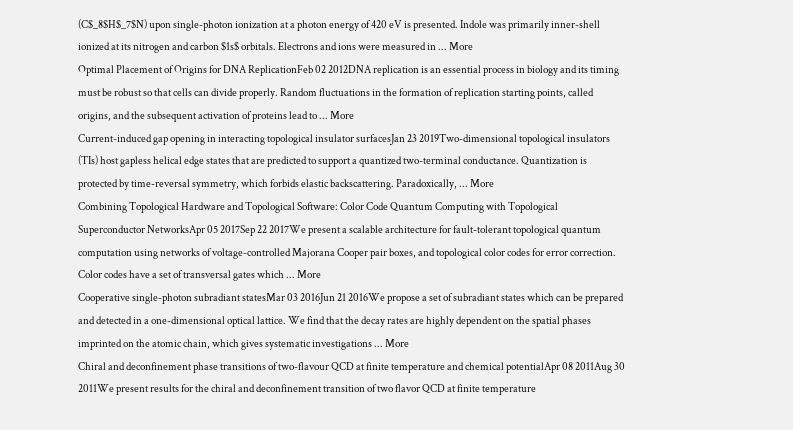(C$_8$H$_7$N) upon single-photon ionization at a photon energy of 420 eV is presented. Indole was primarily inner-shell ionized at its nitrogen and carbon $1s$ orbitals. Electrons and ions were measured in ... More
Optimal Placement of Origins for DNA ReplicationFeb 02 2012DNA replication is an essential process in biology and its timing must be robust so that cells can divide properly. Random fluctuations in the formation of replication starting points, called origins, and the subsequent activation of proteins lead to ... More
Current-induced gap opening in interacting topological insulator surfacesJan 23 2019Two-dimensional topological insulators (TIs) host gapless helical edge states that are predicted to support a quantized two-terminal conductance. Quantization is protected by time-reversal symmetry, which forbids elastic backscattering. Paradoxically, ... More
Combining Topological Hardware and Topological Software: Color Code Quantum Computing with Topological Superconductor NetworksApr 05 2017Sep 22 2017We present a scalable architecture for fault-tolerant topological quantum computation using networks of voltage-controlled Majorana Cooper pair boxes, and topological color codes for error correction. Color codes have a set of transversal gates which ... More
Cooperative single-photon subradiant statesMar 03 2016Jun 21 2016We propose a set of subradiant states which can be prepared and detected in a one-dimensional optical lattice. We find that the decay rates are highly dependent on the spatial phases imprinted on the atomic chain, which gives systematic investigations ... More
Chiral and deconfinement phase transitions of two-flavour QCD at finite temperature and chemical potentialApr 08 2011Aug 30 2011We present results for the chiral and deconfinement transition of two flavor QCD at finite temperature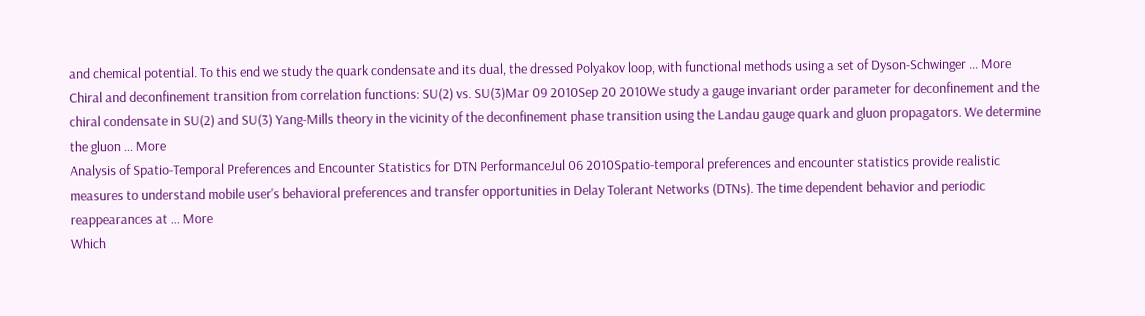and chemical potential. To this end we study the quark condensate and its dual, the dressed Polyakov loop, with functional methods using a set of Dyson-Schwinger ... More
Chiral and deconfinement transition from correlation functions: SU(2) vs. SU(3)Mar 09 2010Sep 20 2010We study a gauge invariant order parameter for deconfinement and the chiral condensate in SU(2) and SU(3) Yang-Mills theory in the vicinity of the deconfinement phase transition using the Landau gauge quark and gluon propagators. We determine the gluon ... More
Analysis of Spatio-Temporal Preferences and Encounter Statistics for DTN PerformanceJul 06 2010Spatio-temporal preferences and encounter statistics provide realistic measures to understand mobile user's behavioral preferences and transfer opportunities in Delay Tolerant Networks (DTNs). The time dependent behavior and periodic reappearances at ... More
Which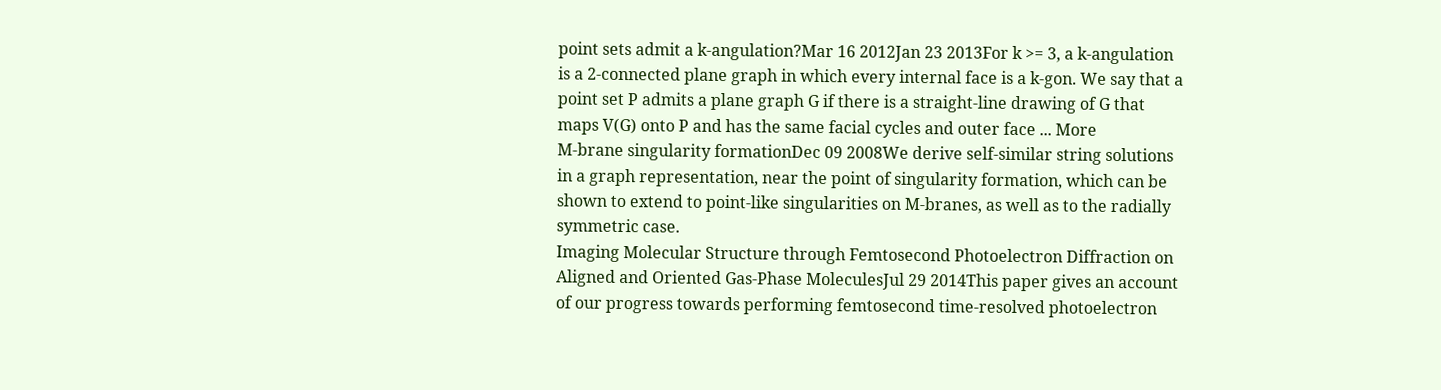point sets admit a k-angulation?Mar 16 2012Jan 23 2013For k >= 3, a k-angulation is a 2-connected plane graph in which every internal face is a k-gon. We say that a point set P admits a plane graph G if there is a straight-line drawing of G that maps V(G) onto P and has the same facial cycles and outer face ... More
M-brane singularity formationDec 09 2008We derive self-similar string solutions in a graph representation, near the point of singularity formation, which can be shown to extend to point-like singularities on M-branes, as well as to the radially symmetric case.
Imaging Molecular Structure through Femtosecond Photoelectron Diffraction on Aligned and Oriented Gas-Phase MoleculesJul 29 2014This paper gives an account of our progress towards performing femtosecond time-resolved photoelectron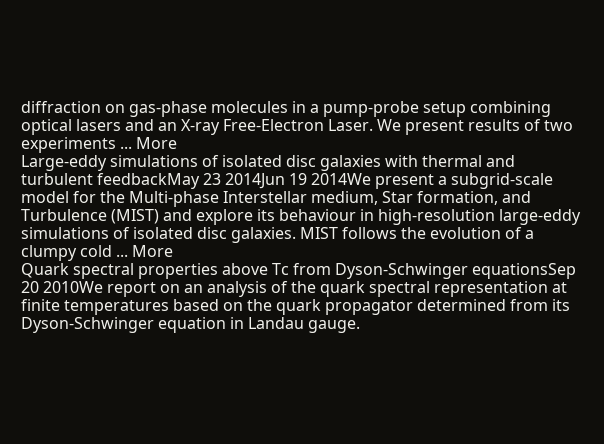diffraction on gas-phase molecules in a pump-probe setup combining optical lasers and an X-ray Free-Electron Laser. We present results of two experiments ... More
Large-eddy simulations of isolated disc galaxies with thermal and turbulent feedbackMay 23 2014Jun 19 2014We present a subgrid-scale model for the Multi-phase Interstellar medium, Star formation, and Turbulence (MIST) and explore its behaviour in high-resolution large-eddy simulations of isolated disc galaxies. MIST follows the evolution of a clumpy cold ... More
Quark spectral properties above Tc from Dyson-Schwinger equationsSep 20 2010We report on an analysis of the quark spectral representation at finite temperatures based on the quark propagator determined from its Dyson-Schwinger equation in Landau gauge.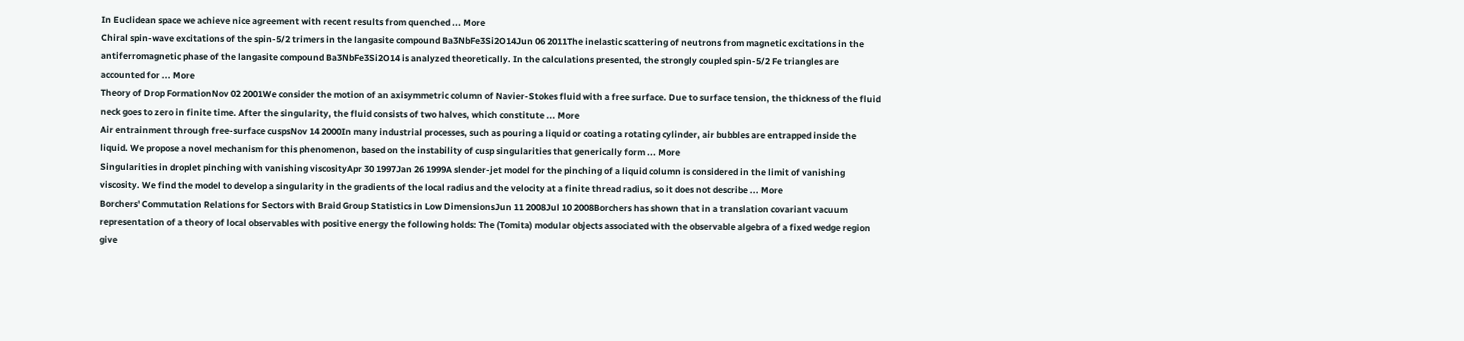In Euclidean space we achieve nice agreement with recent results from quenched ... More
Chiral spin-wave excitations of the spin-5/2 trimers in the langasite compound Ba3NbFe3Si2O14Jun 06 2011The inelastic scattering of neutrons from magnetic excitations in the antiferromagnetic phase of the langasite compound Ba3NbFe3Si2O14 is analyzed theoretically. In the calculations presented, the strongly coupled spin-5/2 Fe triangles are accounted for ... More
Theory of Drop FormationNov 02 2001We consider the motion of an axisymmetric column of Navier-Stokes fluid with a free surface. Due to surface tension, the thickness of the fluid neck goes to zero in finite time. After the singularity, the fluid consists of two halves, which constitute ... More
Air entrainment through free-surface cuspsNov 14 2000In many industrial processes, such as pouring a liquid or coating a rotating cylinder, air bubbles are entrapped inside the liquid. We propose a novel mechanism for this phenomenon, based on the instability of cusp singularities that generically form ... More
Singularities in droplet pinching with vanishing viscosityApr 30 1997Jan 26 1999A slender-jet model for the pinching of a liquid column is considered in the limit of vanishing viscosity. We find the model to develop a singularity in the gradients of the local radius and the velocity at a finite thread radius, so it does not describe ... More
Borchers' Commutation Relations for Sectors with Braid Group Statistics in Low DimensionsJun 11 2008Jul 10 2008Borchers has shown that in a translation covariant vacuum representation of a theory of local observables with positive energy the following holds: The (Tomita) modular objects associated with the observable algebra of a fixed wedge region give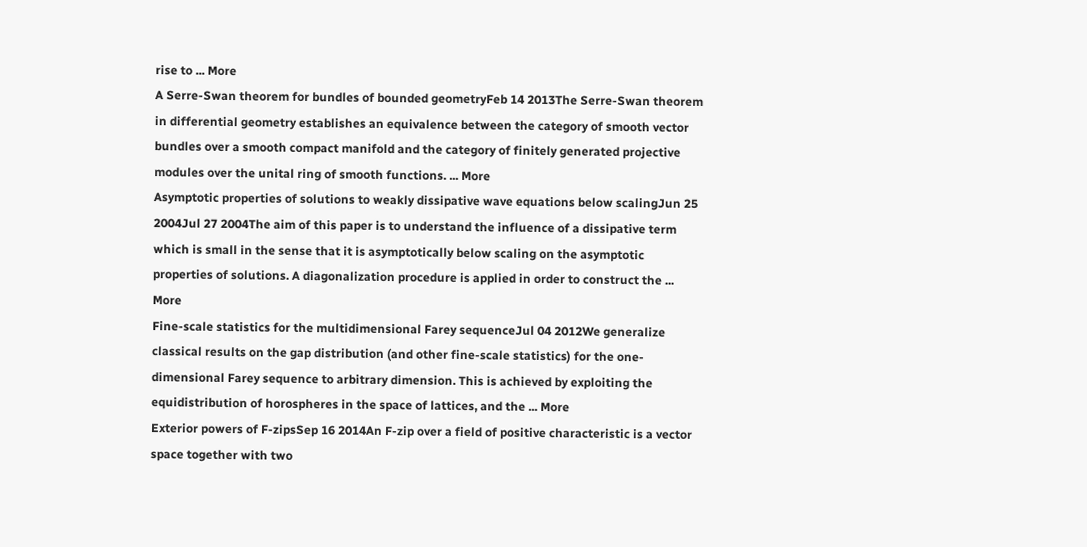rise to ... More
A Serre-Swan theorem for bundles of bounded geometryFeb 14 2013The Serre-Swan theorem in differential geometry establishes an equivalence between the category of smooth vector bundles over a smooth compact manifold and the category of finitely generated projective modules over the unital ring of smooth functions. ... More
Asymptotic properties of solutions to weakly dissipative wave equations below scalingJun 25 2004Jul 27 2004The aim of this paper is to understand the influence of a dissipative term which is small in the sense that it is asymptotically below scaling on the asymptotic properties of solutions. A diagonalization procedure is applied in order to construct the ... More
Fine-scale statistics for the multidimensional Farey sequenceJul 04 2012We generalize classical results on the gap distribution (and other fine-scale statistics) for the one-dimensional Farey sequence to arbitrary dimension. This is achieved by exploiting the equidistribution of horospheres in the space of lattices, and the ... More
Exterior powers of F-zipsSep 16 2014An F-zip over a field of positive characteristic is a vector space together with two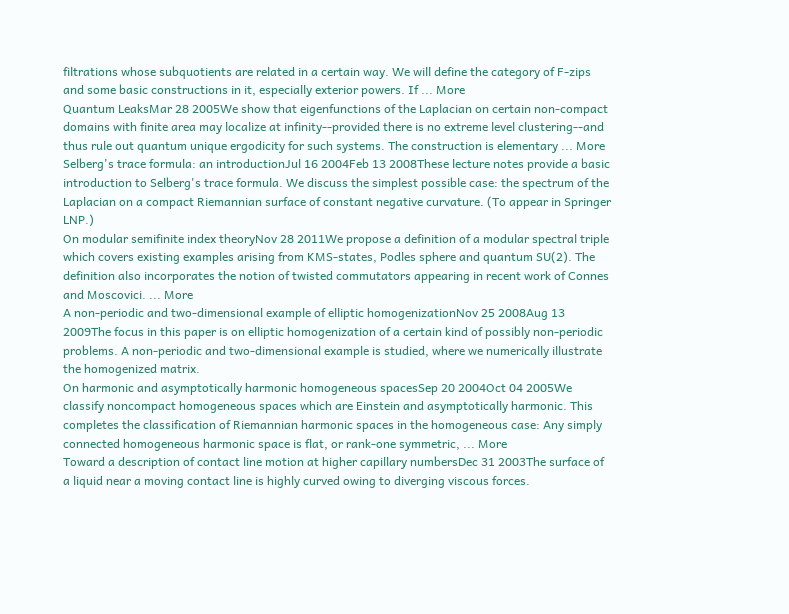filtrations whose subquotients are related in a certain way. We will define the category of F-zips and some basic constructions in it, especially exterior powers. If ... More
Quantum LeaksMar 28 2005We show that eigenfunctions of the Laplacian on certain non-compact domains with finite area may localize at infinity--provided there is no extreme level clustering--and thus rule out quantum unique ergodicity for such systems. The construction is elementary ... More
Selberg's trace formula: an introductionJul 16 2004Feb 13 2008These lecture notes provide a basic introduction to Selberg's trace formula. We discuss the simplest possible case: the spectrum of the Laplacian on a compact Riemannian surface of constant negative curvature. (To appear in Springer LNP.)
On modular semifinite index theoryNov 28 2011We propose a definition of a modular spectral triple which covers existing examples arising from KMS-states, Podles sphere and quantum SU(2). The definition also incorporates the notion of twisted commutators appearing in recent work of Connes and Moscovici. ... More
A non-periodic and two-dimensional example of elliptic homogenizationNov 25 2008Aug 13 2009The focus in this paper is on elliptic homogenization of a certain kind of possibly non-periodic problems. A non-periodic and two-dimensional example is studied, where we numerically illustrate the homogenized matrix.
On harmonic and asymptotically harmonic homogeneous spacesSep 20 2004Oct 04 2005We classify noncompact homogeneous spaces which are Einstein and asymptotically harmonic. This completes the classification of Riemannian harmonic spaces in the homogeneous case: Any simply connected homogeneous harmonic space is flat, or rank-one symmetric, ... More
Toward a description of contact line motion at higher capillary numbersDec 31 2003The surface of a liquid near a moving contact line is highly curved owing to diverging viscous forces.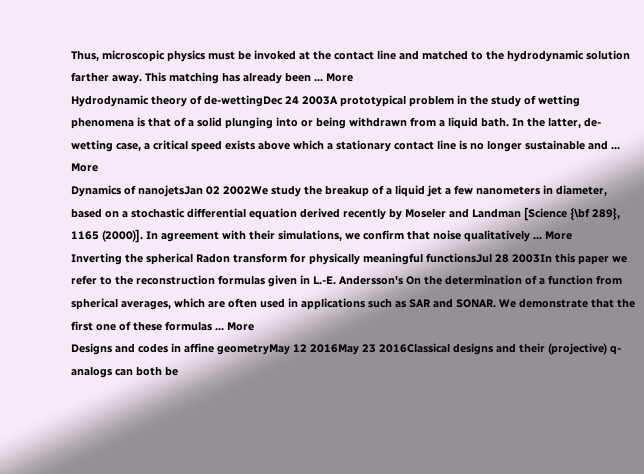Thus, microscopic physics must be invoked at the contact line and matched to the hydrodynamic solution farther away. This matching has already been ... More
Hydrodynamic theory of de-wettingDec 24 2003A prototypical problem in the study of wetting phenomena is that of a solid plunging into or being withdrawn from a liquid bath. In the latter, de-wetting case, a critical speed exists above which a stationary contact line is no longer sustainable and ... More
Dynamics of nanojetsJan 02 2002We study the breakup of a liquid jet a few nanometers in diameter, based on a stochastic differential equation derived recently by Moseler and Landman [Science {\bf 289}, 1165 (2000)]. In agreement with their simulations, we confirm that noise qualitatively ... More
Inverting the spherical Radon transform for physically meaningful functionsJul 28 2003In this paper we refer to the reconstruction formulas given in L.-E. Andersson's On the determination of a function from spherical averages, which are often used in applications such as SAR and SONAR. We demonstrate that the first one of these formulas ... More
Designs and codes in affine geometryMay 12 2016May 23 2016Classical designs and their (projective) q-analogs can both be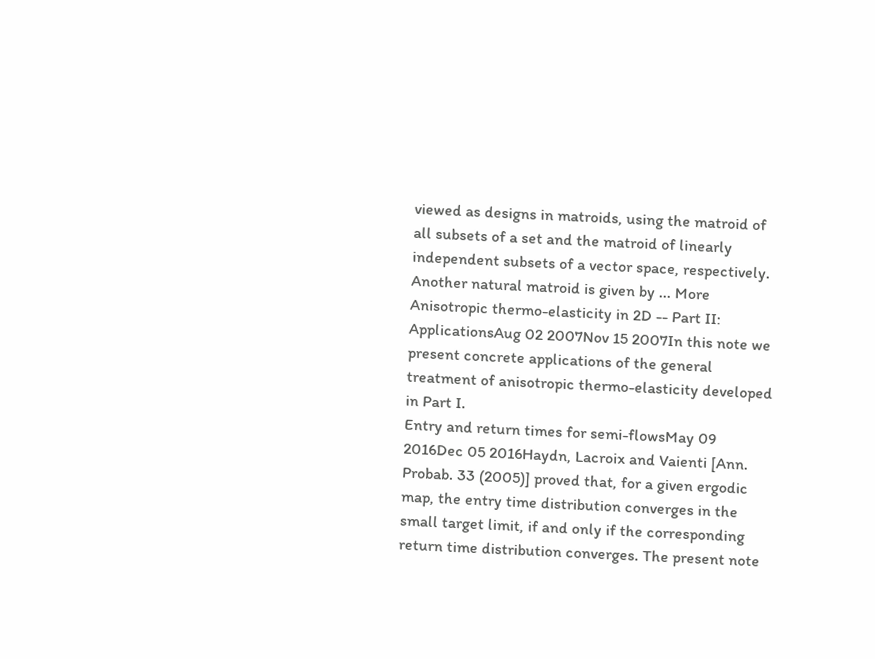viewed as designs in matroids, using the matroid of all subsets of a set and the matroid of linearly independent subsets of a vector space, respectively. Another natural matroid is given by ... More
Anisotropic thermo-elasticity in 2D -- Part II: ApplicationsAug 02 2007Nov 15 2007In this note we present concrete applications of the general treatment of anisotropic thermo-elasticity developed in Part I.
Entry and return times for semi-flowsMay 09 2016Dec 05 2016Haydn, Lacroix and Vaienti [Ann. Probab. 33 (2005)] proved that, for a given ergodic map, the entry time distribution converges in the small target limit, if and only if the corresponding return time distribution converges. The present note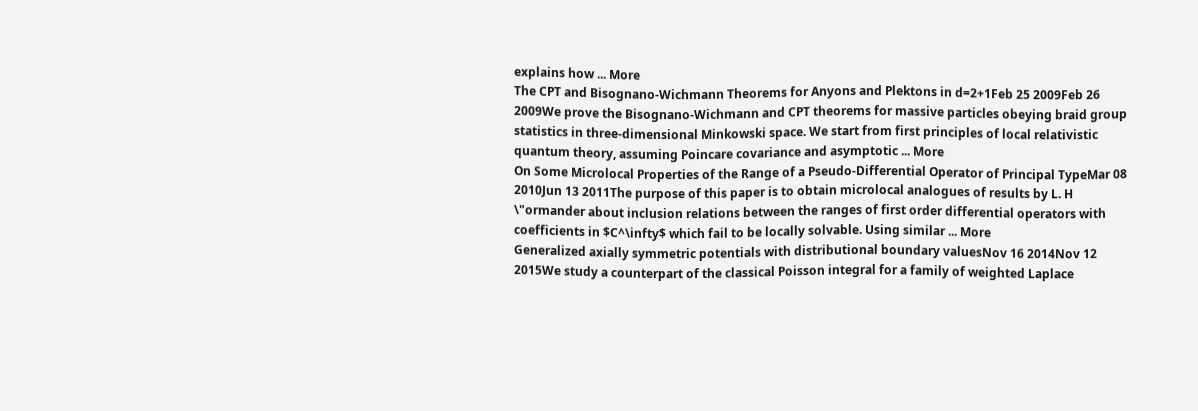explains how ... More
The CPT and Bisognano-Wichmann Theorems for Anyons and Plektons in d=2+1Feb 25 2009Feb 26 2009We prove the Bisognano-Wichmann and CPT theorems for massive particles obeying braid group statistics in three-dimensional Minkowski space. We start from first principles of local relativistic quantum theory, assuming Poincare covariance and asymptotic ... More
On Some Microlocal Properties of the Range of a Pseudo-Differential Operator of Principal TypeMar 08 2010Jun 13 2011The purpose of this paper is to obtain microlocal analogues of results by L. H \"ormander about inclusion relations between the ranges of first order differential operators with coefficients in $C^\infty$ which fail to be locally solvable. Using similar ... More
Generalized axially symmetric potentials with distributional boundary valuesNov 16 2014Nov 12 2015We study a counterpart of the classical Poisson integral for a family of weighted Laplace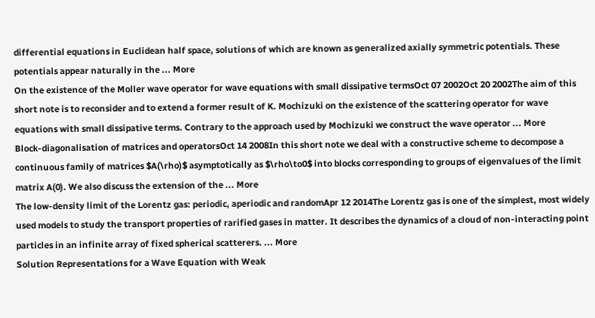differential equations in Euclidean half space, solutions of which are known as generalized axially symmetric potentials. These potentials appear naturally in the ... More
On the existence of the Moller wave operator for wave equations with small dissipative termsOct 07 2002Oct 20 2002The aim of this short note is to reconsider and to extend a former result of K. Mochizuki on the existence of the scattering operator for wave equations with small dissipative terms. Contrary to the approach used by Mochizuki we construct the wave operator ... More
Block-diagonalisation of matrices and operatorsOct 14 2008In this short note we deal with a constructive scheme to decompose a continuous family of matrices $A(\rho)$ asymptotically as $\rho\to0$ into blocks corresponding to groups of eigenvalues of the limit matrix A(0). We also discuss the extension of the ... More
The low-density limit of the Lorentz gas: periodic, aperiodic and randomApr 12 2014The Lorentz gas is one of the simplest, most widely used models to study the transport properties of rarified gases in matter. It describes the dynamics of a cloud of non-interacting point particles in an infinite array of fixed spherical scatterers. ... More
Solution Representations for a Wave Equation with Weak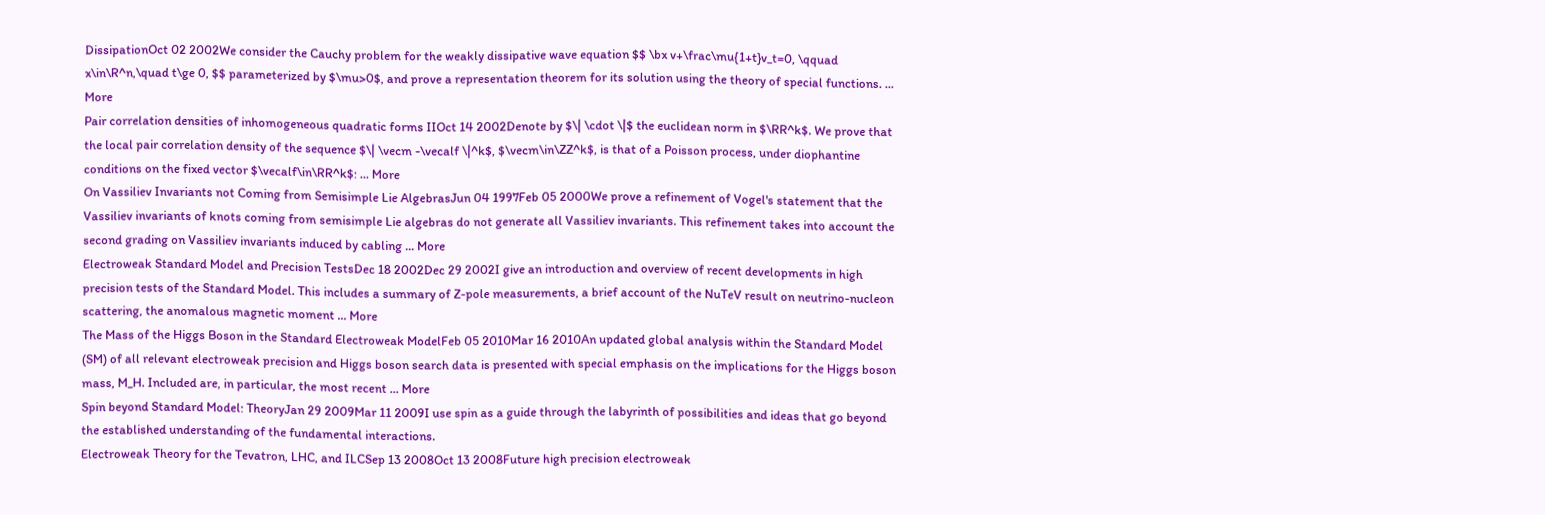DissipationOct 02 2002We consider the Cauchy problem for the weakly dissipative wave equation $$ \bx v+\frac\mu{1+t}v_t=0, \qquad x\in\R^n,\quad t\ge 0, $$ parameterized by $\mu>0$, and prove a representation theorem for its solution using the theory of special functions. ... More
Pair correlation densities of inhomogeneous quadratic forms IIOct 14 2002Denote by $\| \cdot \|$ the euclidean norm in $\RR^k$. We prove that the local pair correlation density of the sequence $\| \vecm -\vecalf \|^k$, $\vecm\in\ZZ^k$, is that of a Poisson process, under diophantine conditions on the fixed vector $\vecalf\in\RR^k$: ... More
On Vassiliev Invariants not Coming from Semisimple Lie AlgebrasJun 04 1997Feb 05 2000We prove a refinement of Vogel's statement that the Vassiliev invariants of knots coming from semisimple Lie algebras do not generate all Vassiliev invariants. This refinement takes into account the second grading on Vassiliev invariants induced by cabling ... More
Electroweak Standard Model and Precision TestsDec 18 2002Dec 29 2002I give an introduction and overview of recent developments in high precision tests of the Standard Model. This includes a summary of Z-pole measurements, a brief account of the NuTeV result on neutrino-nucleon scattering, the anomalous magnetic moment ... More
The Mass of the Higgs Boson in the Standard Electroweak ModelFeb 05 2010Mar 16 2010An updated global analysis within the Standard Model (SM) of all relevant electroweak precision and Higgs boson search data is presented with special emphasis on the implications for the Higgs boson mass, M_H. Included are, in particular, the most recent ... More
Spin beyond Standard Model: TheoryJan 29 2009Mar 11 2009I use spin as a guide through the labyrinth of possibilities and ideas that go beyond the established understanding of the fundamental interactions.
Electroweak Theory for the Tevatron, LHC, and ILCSep 13 2008Oct 13 2008Future high precision electroweak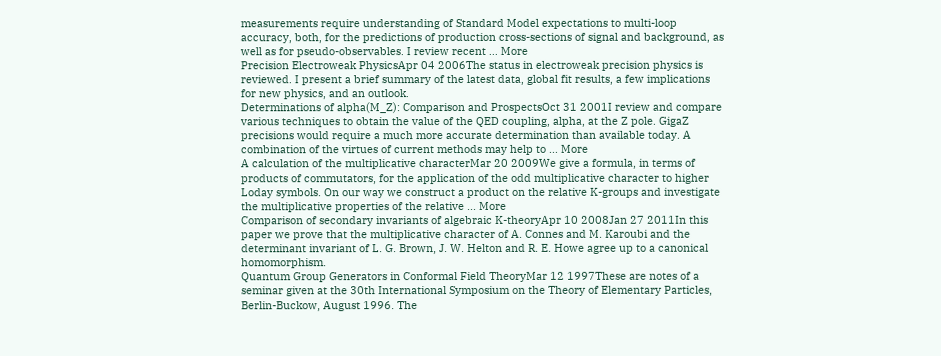measurements require understanding of Standard Model expectations to multi-loop accuracy, both, for the predictions of production cross-sections of signal and background, as well as for pseudo-observables. I review recent ... More
Precision Electroweak PhysicsApr 04 2006The status in electroweak precision physics is reviewed. I present a brief summary of the latest data, global fit results, a few implications for new physics, and an outlook.
Determinations of alpha(M_Z): Comparison and ProspectsOct 31 2001I review and compare various techniques to obtain the value of the QED coupling, alpha, at the Z pole. GigaZ precisions would require a much more accurate determination than available today. A combination of the virtues of current methods may help to ... More
A calculation of the multiplicative characterMar 20 2009We give a formula, in terms of products of commutators, for the application of the odd multiplicative character to higher Loday symbols. On our way we construct a product on the relative K-groups and investigate the multiplicative properties of the relative ... More
Comparison of secondary invariants of algebraic K-theoryApr 10 2008Jan 27 2011In this paper we prove that the multiplicative character of A. Connes and M. Karoubi and the determinant invariant of L. G. Brown, J. W. Helton and R. E. Howe agree up to a canonical homomorphism.
Quantum Group Generators in Conformal Field TheoryMar 12 1997These are notes of a seminar given at the 30th International Symposium on the Theory of Elementary Particles, Berlin-Buckow, August 1996. The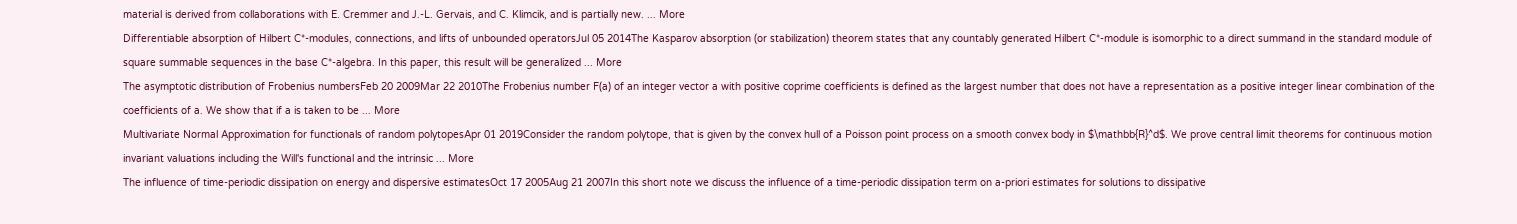material is derived from collaborations with E. Cremmer and J.-L. Gervais, and C. Klimcik, and is partially new. ... More
Differentiable absorption of Hilbert C*-modules, connections, and lifts of unbounded operatorsJul 05 2014The Kasparov absorption (or stabilization) theorem states that any countably generated Hilbert C*-module is isomorphic to a direct summand in the standard module of square summable sequences in the base C*-algebra. In this paper, this result will be generalized ... More
The asymptotic distribution of Frobenius numbersFeb 20 2009Mar 22 2010The Frobenius number F(a) of an integer vector a with positive coprime coefficients is defined as the largest number that does not have a representation as a positive integer linear combination of the coefficients of a. We show that if a is taken to be ... More
Multivariate Normal Approximation for functionals of random polytopesApr 01 2019Consider the random polytope, that is given by the convex hull of a Poisson point process on a smooth convex body in $\mathbb{R}^d$. We prove central limit theorems for continuous motion invariant valuations including the Will's functional and the intrinsic ... More
The influence of time-periodic dissipation on energy and dispersive estimatesOct 17 2005Aug 21 2007In this short note we discuss the influence of a time-periodic dissipation term on a-priori estimates for solutions to dissipative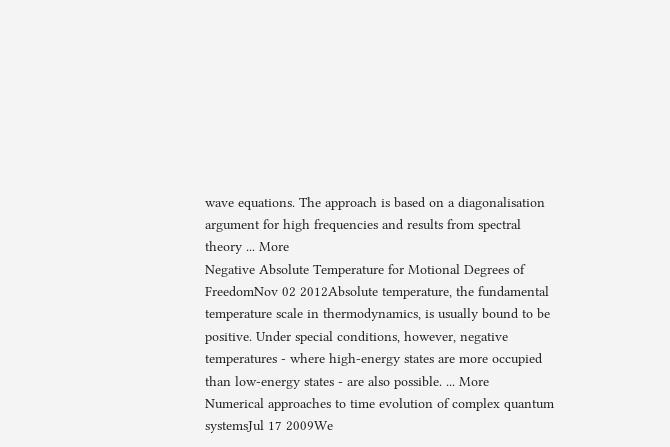wave equations. The approach is based on a diagonalisation argument for high frequencies and results from spectral theory ... More
Negative Absolute Temperature for Motional Degrees of FreedomNov 02 2012Absolute temperature, the fundamental temperature scale in thermodynamics, is usually bound to be positive. Under special conditions, however, negative temperatures - where high-energy states are more occupied than low-energy states - are also possible. ... More
Numerical approaches to time evolution of complex quantum systemsJul 17 2009We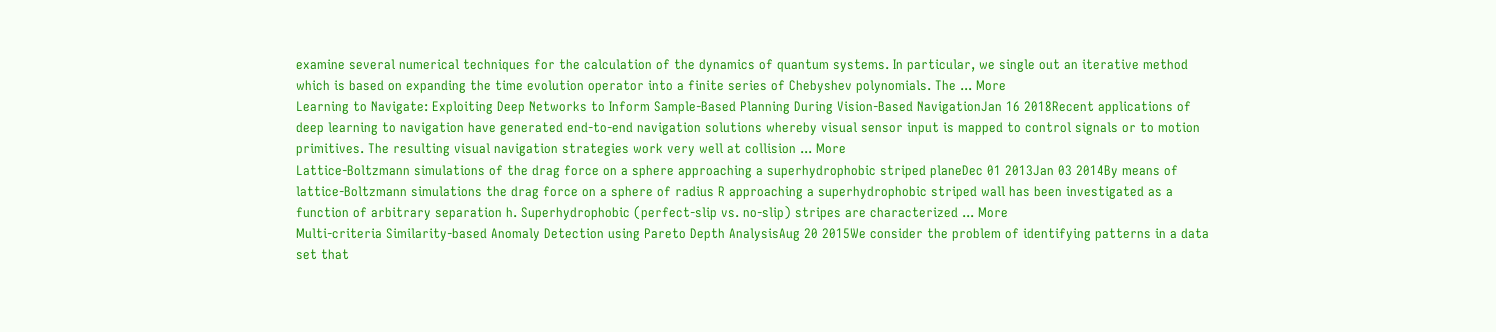examine several numerical techniques for the calculation of the dynamics of quantum systems. In particular, we single out an iterative method which is based on expanding the time evolution operator into a finite series of Chebyshev polynomials. The ... More
Learning to Navigate: Exploiting Deep Networks to Inform Sample-Based Planning During Vision-Based NavigationJan 16 2018Recent applications of deep learning to navigation have generated end-to-end navigation solutions whereby visual sensor input is mapped to control signals or to motion primitives. The resulting visual navigation strategies work very well at collision ... More
Lattice-Boltzmann simulations of the drag force on a sphere approaching a superhydrophobic striped planeDec 01 2013Jan 03 2014By means of lattice-Boltzmann simulations the drag force on a sphere of radius R approaching a superhydrophobic striped wall has been investigated as a function of arbitrary separation h. Superhydrophobic (perfect-slip vs. no-slip) stripes are characterized ... More
Multi-criteria Similarity-based Anomaly Detection using Pareto Depth AnalysisAug 20 2015We consider the problem of identifying patterns in a data set that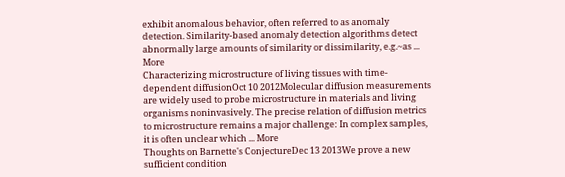exhibit anomalous behavior, often referred to as anomaly detection. Similarity-based anomaly detection algorithms detect abnormally large amounts of similarity or dissimilarity, e.g.~as ... More
Characterizing microstructure of living tissues with time-dependent diffusionOct 10 2012Molecular diffusion measurements are widely used to probe microstructure in materials and living organisms noninvasively. The precise relation of diffusion metrics to microstructure remains a major challenge: In complex samples, it is often unclear which ... More
Thoughts on Barnette's ConjectureDec 13 2013We prove a new sufficient condition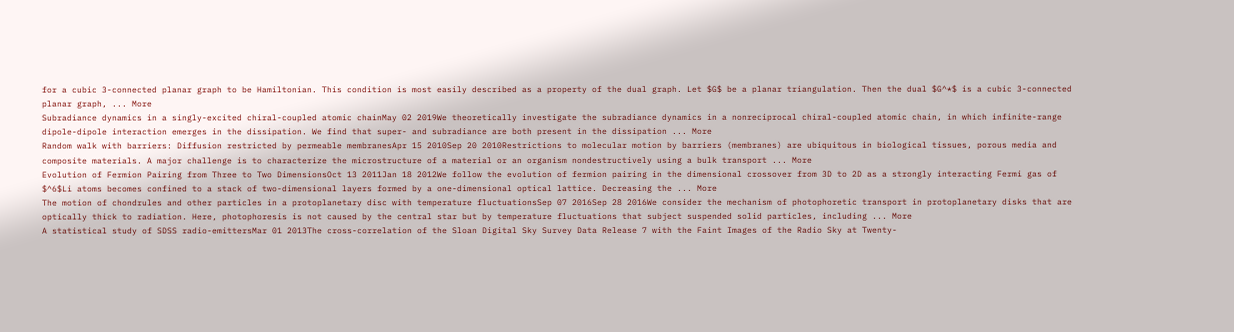for a cubic 3-connected planar graph to be Hamiltonian. This condition is most easily described as a property of the dual graph. Let $G$ be a planar triangulation. Then the dual $G^*$ is a cubic 3-connected planar graph, ... More
Subradiance dynamics in a singly-excited chiral-coupled atomic chainMay 02 2019We theoretically investigate the subradiance dynamics in a nonreciprocal chiral-coupled atomic chain, in which infinite-range dipole-dipole interaction emerges in the dissipation. We find that super- and subradiance are both present in the dissipation ... More
Random walk with barriers: Diffusion restricted by permeable membranesApr 15 2010Sep 20 2010Restrictions to molecular motion by barriers (membranes) are ubiquitous in biological tissues, porous media and composite materials. A major challenge is to characterize the microstructure of a material or an organism nondestructively using a bulk transport ... More
Evolution of Fermion Pairing from Three to Two DimensionsOct 13 2011Jan 18 2012We follow the evolution of fermion pairing in the dimensional crossover from 3D to 2D as a strongly interacting Fermi gas of $^6$Li atoms becomes confined to a stack of two-dimensional layers formed by a one-dimensional optical lattice. Decreasing the ... More
The motion of chondrules and other particles in a protoplanetary disc with temperature fluctuationsSep 07 2016Sep 28 2016We consider the mechanism of photophoretic transport in protoplanetary disks that are optically thick to radiation. Here, photophoresis is not caused by the central star but by temperature fluctuations that subject suspended solid particles, including ... More
A statistical study of SDSS radio-emittersMar 01 2013The cross-correlation of the Sloan Digital Sky Survey Data Release 7 with the Faint Images of the Radio Sky at Twenty-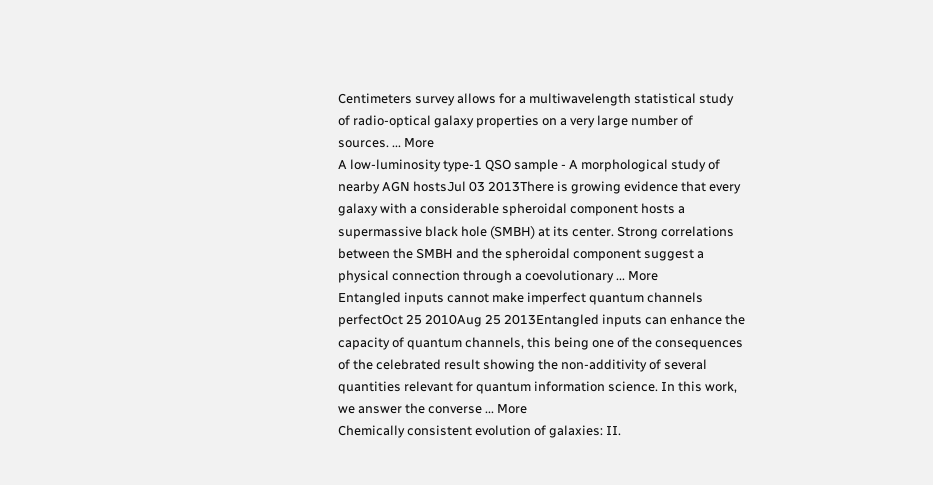Centimeters survey allows for a multiwavelength statistical study of radio-optical galaxy properties on a very large number of sources. ... More
A low-luminosity type-1 QSO sample - A morphological study of nearby AGN hostsJul 03 2013There is growing evidence that every galaxy with a considerable spheroidal component hosts a supermassive black hole (SMBH) at its center. Strong correlations between the SMBH and the spheroidal component suggest a physical connection through a coevolutionary ... More
Entangled inputs cannot make imperfect quantum channels perfectOct 25 2010Aug 25 2013Entangled inputs can enhance the capacity of quantum channels, this being one of the consequences of the celebrated result showing the non-additivity of several quantities relevant for quantum information science. In this work, we answer the converse ... More
Chemically consistent evolution of galaxies: II.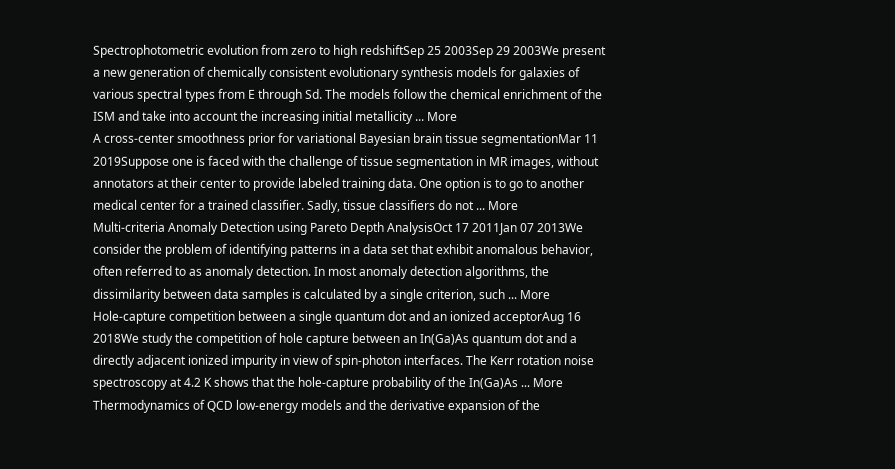Spectrophotometric evolution from zero to high redshiftSep 25 2003Sep 29 2003We present a new generation of chemically consistent evolutionary synthesis models for galaxies of various spectral types from E through Sd. The models follow the chemical enrichment of the ISM and take into account the increasing initial metallicity ... More
A cross-center smoothness prior for variational Bayesian brain tissue segmentationMar 11 2019Suppose one is faced with the challenge of tissue segmentation in MR images, without annotators at their center to provide labeled training data. One option is to go to another medical center for a trained classifier. Sadly, tissue classifiers do not ... More
Multi-criteria Anomaly Detection using Pareto Depth AnalysisOct 17 2011Jan 07 2013We consider the problem of identifying patterns in a data set that exhibit anomalous behavior, often referred to as anomaly detection. In most anomaly detection algorithms, the dissimilarity between data samples is calculated by a single criterion, such ... More
Hole-capture competition between a single quantum dot and an ionized acceptorAug 16 2018We study the competition of hole capture between an In(Ga)As quantum dot and a directly adjacent ionized impurity in view of spin-photon interfaces. The Kerr rotation noise spectroscopy at 4.2 K shows that the hole-capture probability of the In(Ga)As ... More
Thermodynamics of QCD low-energy models and the derivative expansion of the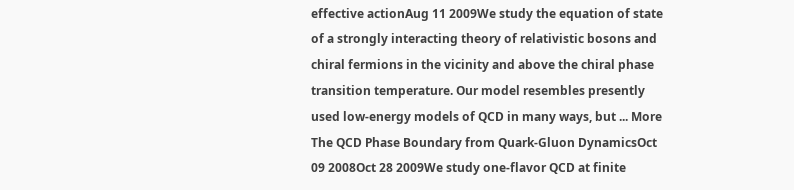effective actionAug 11 2009We study the equation of state of a strongly interacting theory of relativistic bosons and chiral fermions in the vicinity and above the chiral phase transition temperature. Our model resembles presently used low-energy models of QCD in many ways, but ... More
The QCD Phase Boundary from Quark-Gluon DynamicsOct 09 2008Oct 28 2009We study one-flavor QCD at finite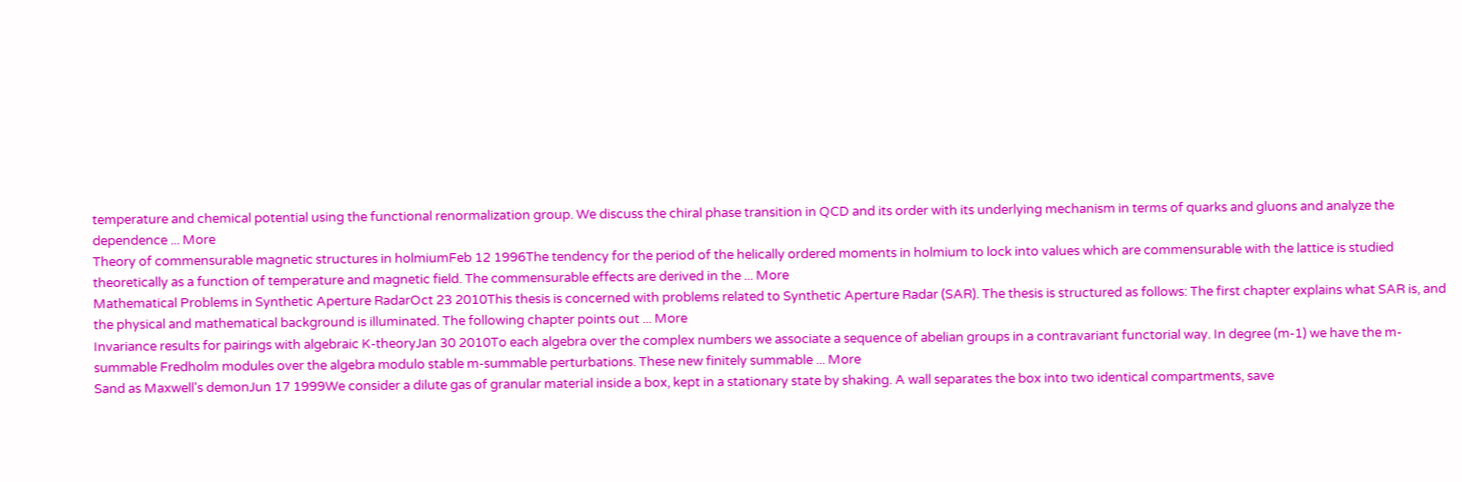temperature and chemical potential using the functional renormalization group. We discuss the chiral phase transition in QCD and its order with its underlying mechanism in terms of quarks and gluons and analyze the dependence ... More
Theory of commensurable magnetic structures in holmiumFeb 12 1996The tendency for the period of the helically ordered moments in holmium to lock into values which are commensurable with the lattice is studied theoretically as a function of temperature and magnetic field. The commensurable effects are derived in the ... More
Mathematical Problems in Synthetic Aperture RadarOct 23 2010This thesis is concerned with problems related to Synthetic Aperture Radar (SAR). The thesis is structured as follows: The first chapter explains what SAR is, and the physical and mathematical background is illuminated. The following chapter points out ... More
Invariance results for pairings with algebraic K-theoryJan 30 2010To each algebra over the complex numbers we associate a sequence of abelian groups in a contravariant functorial way. In degree (m-1) we have the m-summable Fredholm modules over the algebra modulo stable m-summable perturbations. These new finitely summable ... More
Sand as Maxwell's demonJun 17 1999We consider a dilute gas of granular material inside a box, kept in a stationary state by shaking. A wall separates the box into two identical compartments, save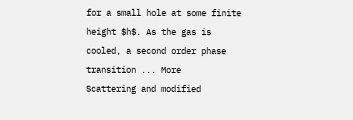for a small hole at some finite height $h$. As the gas is cooled, a second order phase transition ... More
Scattering and modified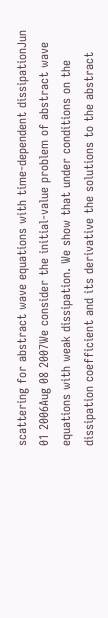scattering for abstract wave equations with time-dependent dissipationJun 01 2006Aug 08 2007We consider the initial-value problem of abstract wave equations with weak dissipation. We show that under conditions on the dissipation coefficient and its derivative the solutions to the abstract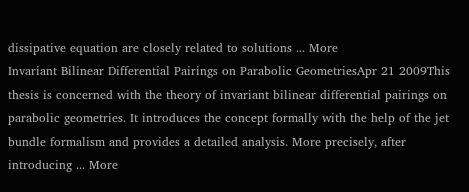dissipative equation are closely related to solutions ... More
Invariant Bilinear Differential Pairings on Parabolic GeometriesApr 21 2009This thesis is concerned with the theory of invariant bilinear differential pairings on parabolic geometries. It introduces the concept formally with the help of the jet bundle formalism and provides a detailed analysis. More precisely, after introducing ... More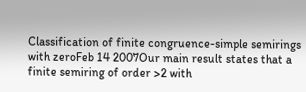Classification of finite congruence-simple semirings with zeroFeb 14 2007Our main result states that a finite semiring of order >2 with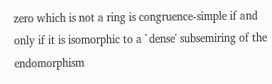zero which is not a ring is congruence-simple if and only if it is isomorphic to a `dense' subsemiring of the endomorphism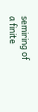semiring of a finite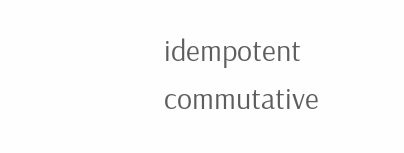idempotent commutative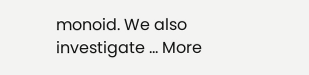monoid. We also investigate ... More